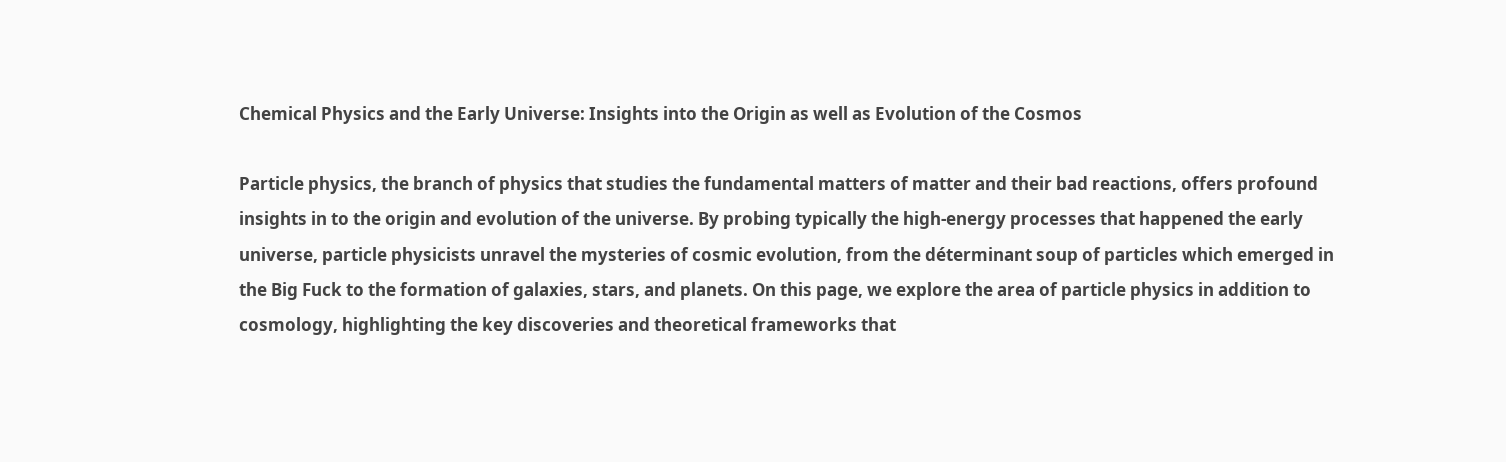Chemical Physics and the Early Universe: Insights into the Origin as well as Evolution of the Cosmos

Particle physics, the branch of physics that studies the fundamental matters of matter and their bad reactions, offers profound insights in to the origin and evolution of the universe. By probing typically the high-energy processes that happened the early universe, particle physicists unravel the mysteries of cosmic evolution, from the déterminant soup of particles which emerged in the Big Fuck to the formation of galaxies, stars, and planets. On this page, we explore the area of particle physics in addition to cosmology, highlighting the key discoveries and theoretical frameworks that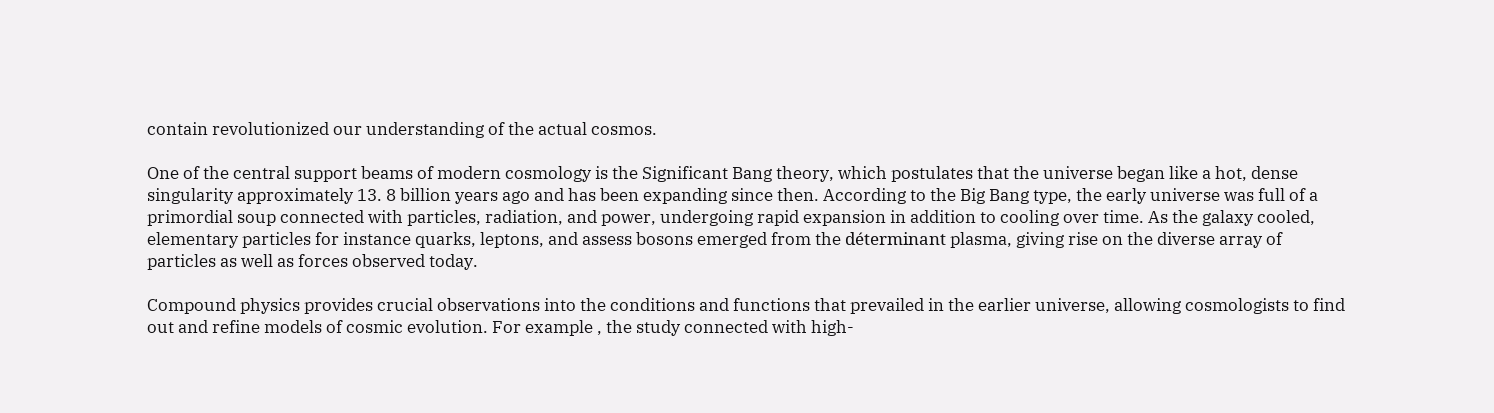contain revolutionized our understanding of the actual cosmos.

One of the central support beams of modern cosmology is the Significant Bang theory, which postulates that the universe began like a hot, dense singularity approximately 13. 8 billion years ago and has been expanding since then. According to the Big Bang type, the early universe was full of a primordial soup connected with particles, radiation, and power, undergoing rapid expansion in addition to cooling over time. As the galaxy cooled, elementary particles for instance quarks, leptons, and assess bosons emerged from the déterminant plasma, giving rise on the diverse array of particles as well as forces observed today.

Compound physics provides crucial observations into the conditions and functions that prevailed in the earlier universe, allowing cosmologists to find out and refine models of cosmic evolution. For example , the study connected with high-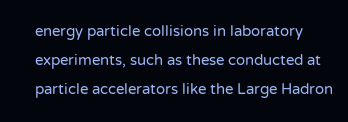energy particle collisions in laboratory experiments, such as these conducted at particle accelerators like the Large Hadron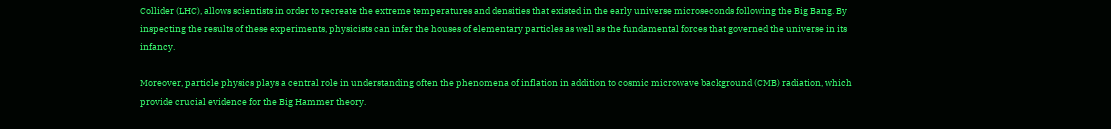Collider (LHC), allows scientists in order to recreate the extreme temperatures and densities that existed in the early universe microseconds following the Big Bang. By inspecting the results of these experiments, physicists can infer the houses of elementary particles as well as the fundamental forces that governed the universe in its infancy.

Moreover, particle physics plays a central role in understanding often the phenomena of inflation in addition to cosmic microwave background (CMB) radiation, which provide crucial evidence for the Big Hammer theory.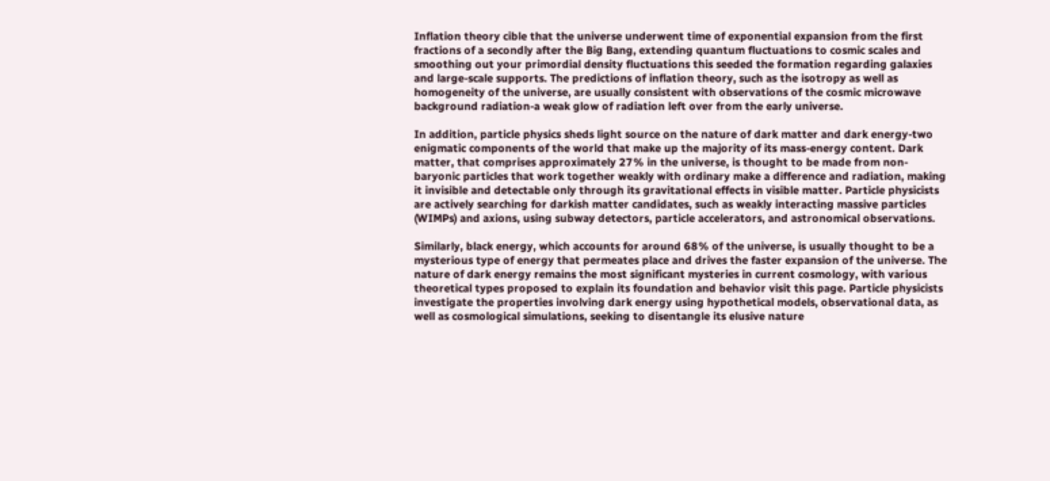Inflation theory cible that the universe underwent time of exponential expansion from the first fractions of a secondly after the Big Bang, extending quantum fluctuations to cosmic scales and smoothing out your primordial density fluctuations this seeded the formation regarding galaxies and large-scale supports. The predictions of inflation theory, such as the isotropy as well as homogeneity of the universe, are usually consistent with observations of the cosmic microwave background radiation-a weak glow of radiation left over from the early universe.

In addition, particle physics sheds light source on the nature of dark matter and dark energy-two enigmatic components of the world that make up the majority of its mass-energy content. Dark matter, that comprises approximately 27% in the universe, is thought to be made from non-baryonic particles that work together weakly with ordinary make a difference and radiation, making it invisible and detectable only through its gravitational effects in visible matter. Particle physicists are actively searching for darkish matter candidates, such as weakly interacting massive particles (WIMPs) and axions, using subway detectors, particle accelerators, and astronomical observations.

Similarly, black energy, which accounts for around 68% of the universe, is usually thought to be a mysterious type of energy that permeates place and drives the faster expansion of the universe. The nature of dark energy remains the most significant mysteries in current cosmology, with various theoretical types proposed to explain its foundation and behavior visit this page. Particle physicists investigate the properties involving dark energy using hypothetical models, observational data, as well as cosmological simulations, seeking to disentangle its elusive nature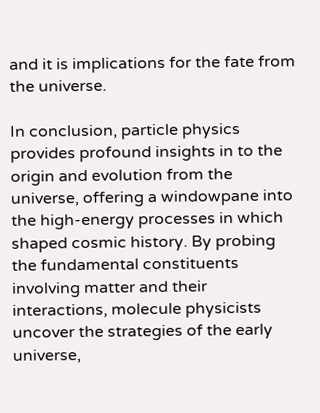and it is implications for the fate from the universe.

In conclusion, particle physics provides profound insights in to the origin and evolution from the universe, offering a windowpane into the high-energy processes in which shaped cosmic history. By probing the fundamental constituents involving matter and their interactions, molecule physicists uncover the strategies of the early universe,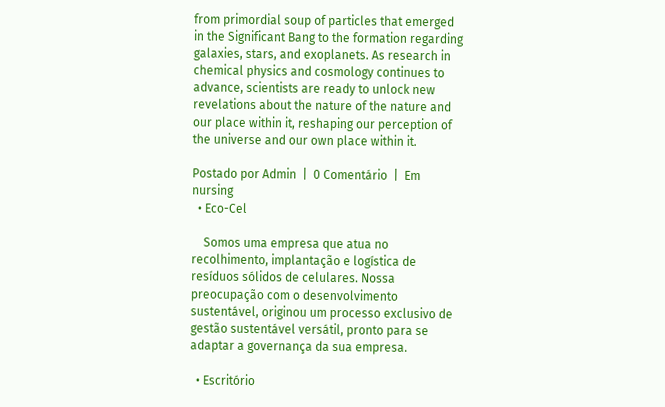from primordial soup of particles that emerged in the Significant Bang to the formation regarding galaxies, stars, and exoplanets. As research in chemical physics and cosmology continues to advance, scientists are ready to unlock new revelations about the nature of the nature and our place within it, reshaping our perception of the universe and our own place within it.

Postado por Admin  |  0 Comentário  |  Em nursing
  • Eco-Cel

    Somos uma empresa que atua no recolhimento, implantação e logística de resíduos sólidos de celulares. Nossa preocupação com o desenvolvimento sustentável, originou um processo exclusivo de gestão sustentável versátil, pronto para se adaptar a governança da sua empresa.

  • Escritório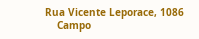Rua Vicente Leporace, 1086
    Campo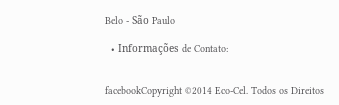Belo - São Paulo

  • Informações de Contato:


facebookCopyright ©2014 Eco-Cel. Todos os Direitos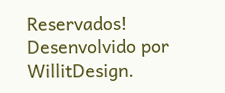Reservados! Desenvolvido por WillitDesign.